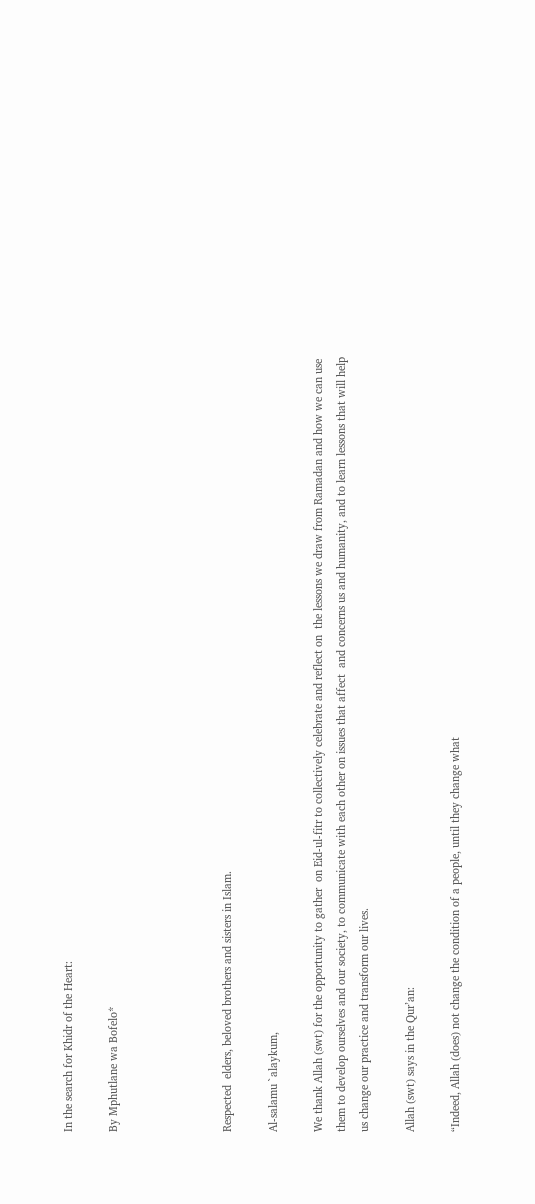In the search for Khidr of the Heart:

By Mphutlane wa Bofelo*




Respected  elders, beloved brothers and sisters in Islam.

Al-salamu `alaykum,

We thank Allah (swt) for the opportunity to gather  on Eid-ul-fitr to collectively celebrate and reflect on  the lessons we draw from Ramadan and how we can use them to develop ourselves and our society, to communicate with each other on issues that affect  and concerns us and humanity, and to learn lessons that will help us change our practice and transform our lives.

Allah (swt) says in the Qur’an:

“Indeed, Allah (does) not change the condition of a people, until they change what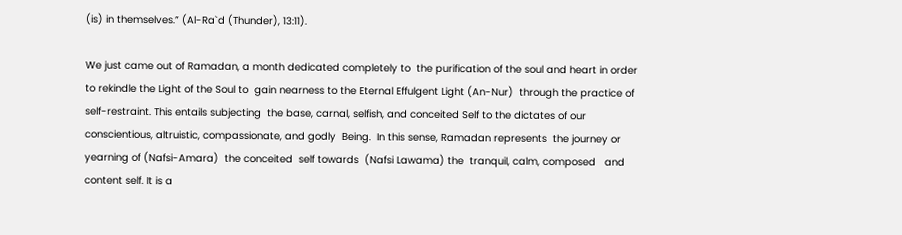(is) in themselves.” (Al-Ra`d (Thunder), 13:11).

We just came out of Ramadan, a month dedicated completely to  the purification of the soul and heart in order to rekindle the Light of the Soul to  gain nearness to the Eternal Effulgent Light (An-Nur)  through the practice of self-restraint. This entails subjecting  the base, carnal, selfish, and conceited Self to the dictates of our conscientious, altruistic, compassionate, and godly  Being.  In this sense, Ramadan represents  the journey or yearning of (Nafsi-Amara)  the conceited  self towards  (Nafsi Lawama) the  tranquil, calm, composed   and content self. It is a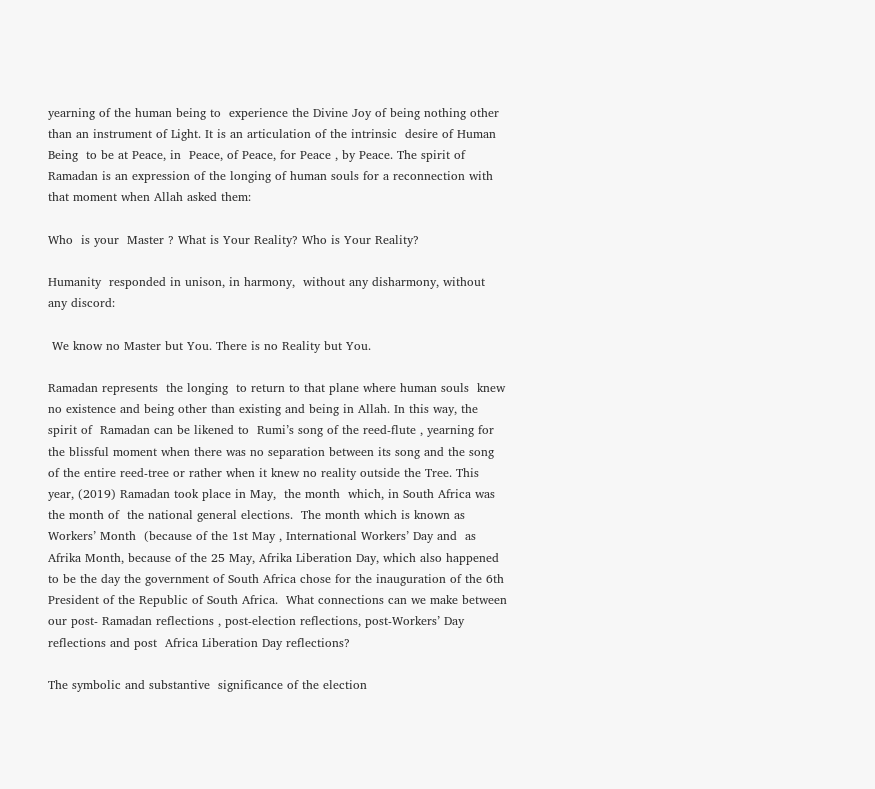yearning of the human being to  experience the Divine Joy of being nothing other than an instrument of Light. It is an articulation of the intrinsic  desire of Human Being  to be at Peace, in  Peace, of Peace, for Peace , by Peace. The spirit of Ramadan is an expression of the longing of human souls for a reconnection with that moment when Allah asked them:

Who  is your  Master ? What is Your Reality? Who is Your Reality?

Humanity  responded in unison, in harmony,  without any disharmony, without any discord:

 We know no Master but You. There is no Reality but You.

Ramadan represents  the longing  to return to that plane where human souls  knew no existence and being other than existing and being in Allah. In this way, the spirit of  Ramadan can be likened to  Rumi’s song of the reed-flute , yearning for the blissful moment when there was no separation between its song and the song of the entire reed-tree or rather when it knew no reality outside the Tree. This year, (2019) Ramadan took place in May,  the month  which, in South Africa was the month of  the national general elections.  The month which is known as Workers’ Month  (because of the 1st May , International Workers’ Day and  as Afrika Month, because of the 25 May, Afrika Liberation Day, which also happened to be the day the government of South Africa chose for the inauguration of the 6th President of the Republic of South Africa.  What connections can we make between our post- Ramadan reflections , post-election reflections, post-Workers’ Day reflections and post  Africa Liberation Day reflections?

The symbolic and substantive  significance of the election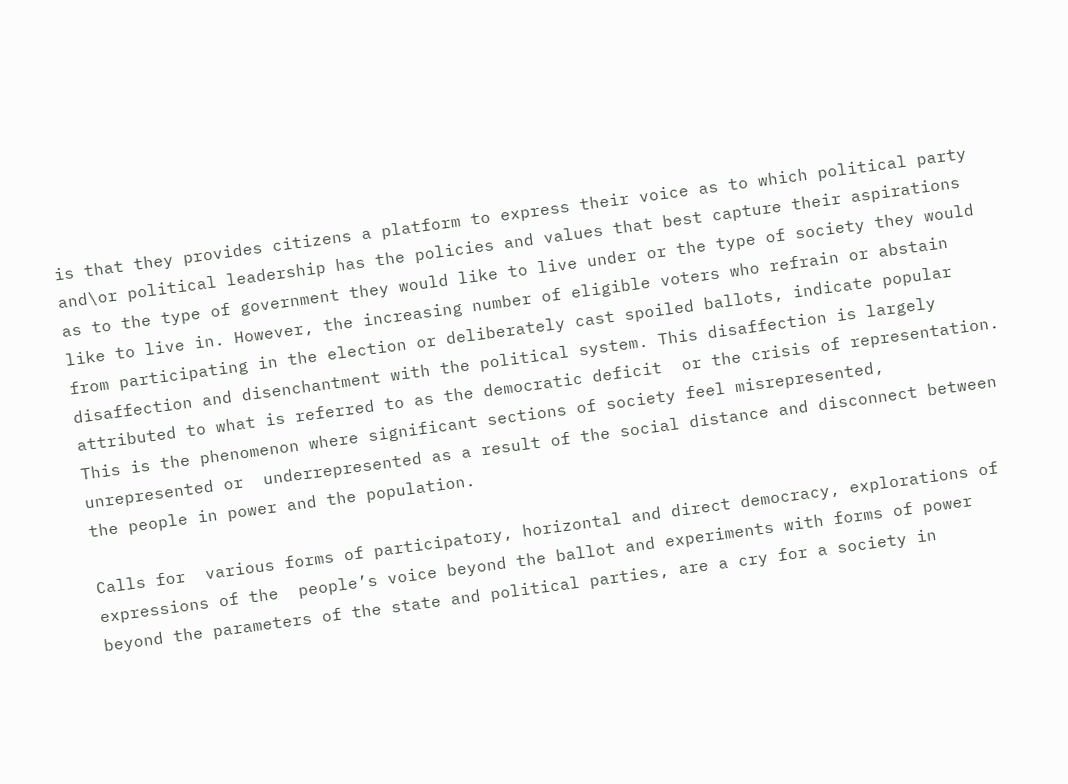is that they provides citizens a platform to express their voice as to which political party and\or political leadership has the policies and values that best capture their aspirations as to the type of government they would like to live under or the type of society they would like to live in. However, the increasing number of eligible voters who refrain or abstain from participating in the election or deliberately cast spoiled ballots, indicate popular disaffection and disenchantment with the political system. This disaffection is largely attributed to what is referred to as the democratic deficit  or the crisis of representation. This is the phenomenon where significant sections of society feel misrepresented, unrepresented or  underrepresented as a result of the social distance and disconnect between the people in power and the population.

Calls for  various forms of participatory, horizontal and direct democracy, explorations of  expressions of the  people’s voice beyond the ballot and experiments with forms of power beyond the parameters of the state and political parties, are a cry for a society in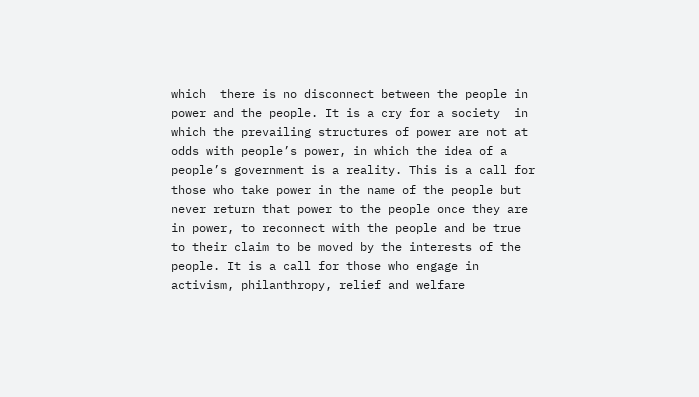which  there is no disconnect between the people in power and the people. It is a cry for a society  in which the prevailing structures of power are not at odds with people’s power, in which the idea of a people’s government is a reality. This is a call for those who take power in the name of the people but never return that power to the people once they are in power, to reconnect with the people and be true to their claim to be moved by the interests of the people. It is a call for those who engage in activism, philanthropy, relief and welfare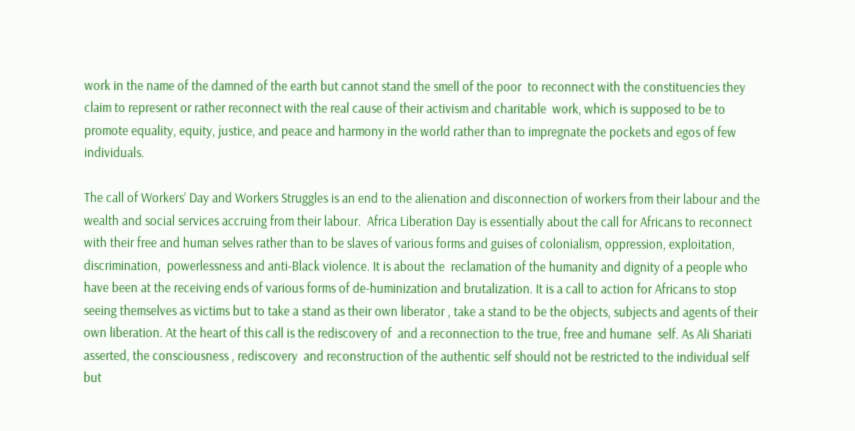work in the name of the damned of the earth but cannot stand the smell of the poor  to reconnect with the constituencies they claim to represent or rather reconnect with the real cause of their activism and charitable  work, which is supposed to be to promote equality, equity, justice, and peace and harmony in the world rather than to impregnate the pockets and egos of few individuals.

The call of Workers’ Day and Workers Struggles is an end to the alienation and disconnection of workers from their labour and the wealth and social services accruing from their labour.  Africa Liberation Day is essentially about the call for Africans to reconnect with their free and human selves rather than to be slaves of various forms and guises of colonialism, oppression, exploitation, discrimination,  powerlessness and anti-Black violence. It is about the  reclamation of the humanity and dignity of a people who have been at the receiving ends of various forms of de-huminization and brutalization. It is a call to action for Africans to stop seeing themselves as victims but to take a stand as their own liberator , take a stand to be the objects, subjects and agents of their own liberation. At the heart of this call is the rediscovery of  and a reconnection to the true, free and humane  self. As Ali Shariati asserted, the consciousness , rediscovery  and reconstruction of the authentic self should not be restricted to the individual self but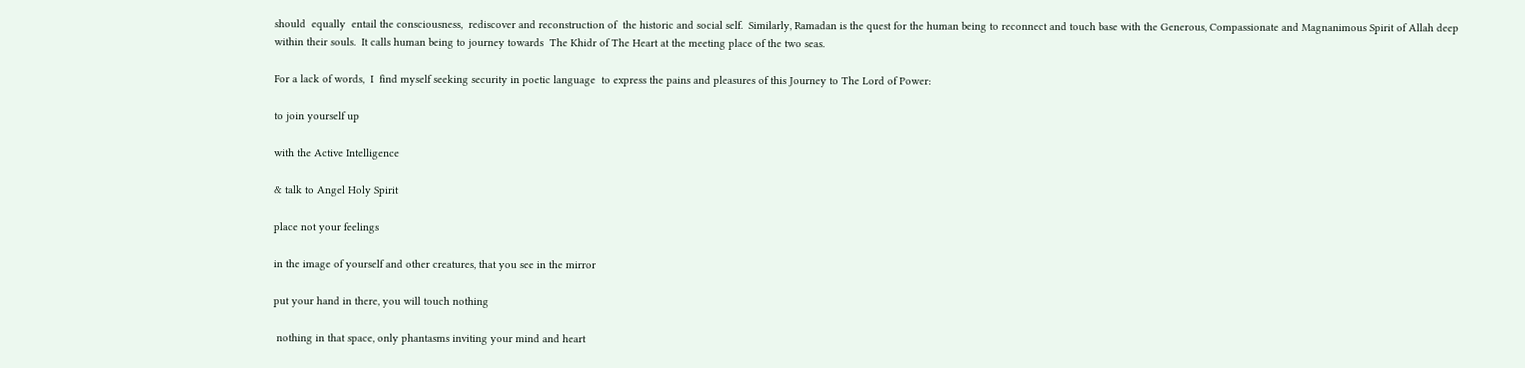should  equally  entail the consciousness,  rediscover and reconstruction of  the historic and social self.  Similarly, Ramadan is the quest for the human being to reconnect and touch base with the Generous, Compassionate and Magnanimous Spirit of Allah deep within their souls.  It calls human being to journey towards  The Khidr of The Heart at the meeting place of the two seas.

For a lack of words,  I  find myself seeking security in poetic language  to express the pains and pleasures of this Journey to The Lord of Power:

to join yourself up

with the Active Intelligence

& talk to Angel Holy Spirit

place not your feelings

in the image of yourself and other creatures, that you see in the mirror

put your hand in there, you will touch nothing

 nothing in that space, only phantasms inviting your mind and heart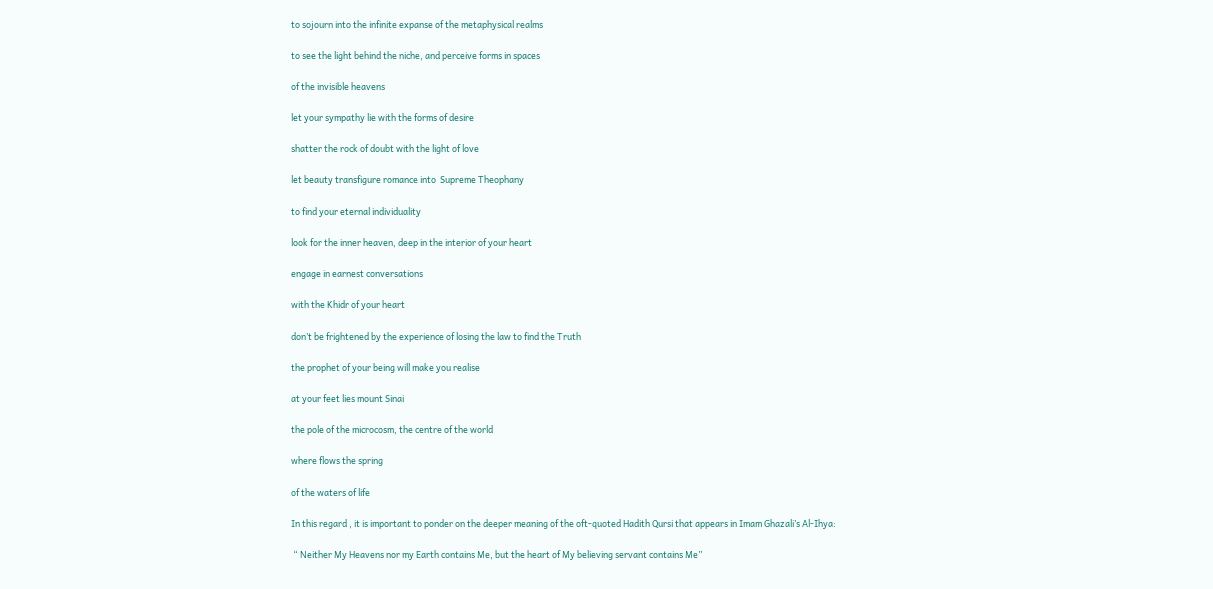to sojourn into the infinite expanse of the metaphysical realms

to see the light behind the niche, and perceive forms in spaces

of the invisible heavens

let your sympathy lie with the forms of desire

shatter the rock of doubt with the light of love

let beauty transfigure romance into  Supreme Theophany

to find your eternal individuality

look for the inner heaven, deep in the interior of your heart

engage in earnest conversations

with the Khidr of your heart

don’t be frightened by the experience of losing the law to find the Truth

the prophet of your being will make you realise

at your feet lies mount Sinai

the pole of the microcosm, the centre of the world

where flows the spring

of the waters of life

In this regard , it is important to ponder on the deeper meaning of the oft-quoted Hadith Qursi that appears in Imam Ghazali’s Al-Ihya:

 “ Neither My Heavens nor my Earth contains Me, but the heart of My believing servant contains Me”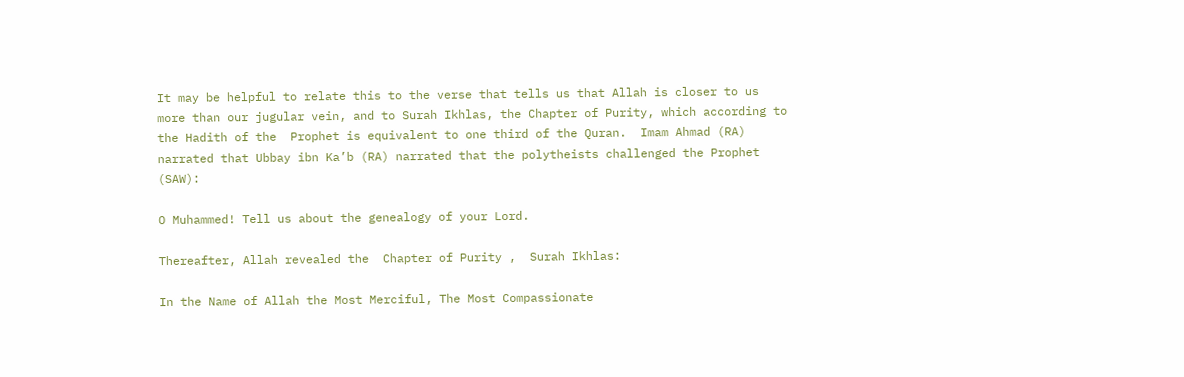It may be helpful to relate this to the verse that tells us that Allah is closer to us more than our jugular vein, and to Surah Ikhlas, the Chapter of Purity, which according to the Hadith of the  Prophet is equivalent to one third of the Quran.  Imam Ahmad (RA) narrated that Ubbay ibn Ka’b (RA) narrated that the polytheists challenged the Prophet (SAW):

O Muhammed! Tell us about the genealogy of your Lord.

Thereafter, Allah revealed the  Chapter of Purity ,  Surah Ikhlas:

In the Name of Allah the Most Merciful, The Most Compassionate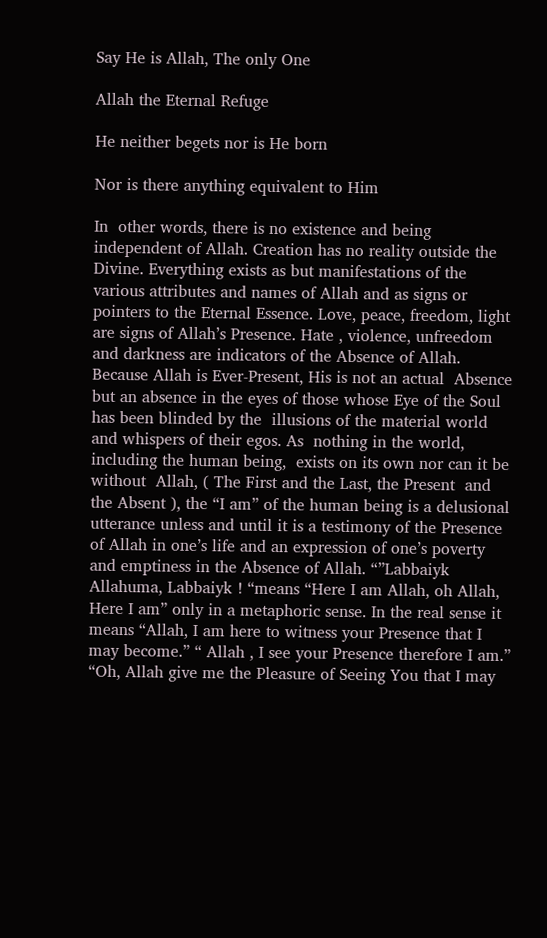Say He is Allah, The only One

Allah the Eternal Refuge

He neither begets nor is He born

Nor is there anything equivalent to Him

In  other words, there is no existence and being independent of Allah. Creation has no reality outside the Divine. Everything exists as but manifestations of the various attributes and names of Allah and as signs or pointers to the Eternal Essence. Love, peace, freedom, light are signs of Allah’s Presence. Hate , violence, unfreedom and darkness are indicators of the Absence of Allah. Because Allah is Ever-Present, His is not an actual  Absence but an absence in the eyes of those whose Eye of the Soul has been blinded by the  illusions of the material world and whispers of their egos. As  nothing in the world, including the human being,  exists on its own nor can it be without  Allah, ( The First and the Last, the Present  and the Absent ), the “I am” of the human being is a delusional utterance unless and until it is a testimony of the Presence of Allah in one’s life and an expression of one’s poverty and emptiness in the Absence of Allah. “”Labbaiyk Allahuma, Labbaiyk ! “means “Here I am Allah, oh Allah, Here I am” only in a metaphoric sense. In the real sense it means “Allah, I am here to witness your Presence that I may become.” “ Allah , I see your Presence therefore I am.”  “Oh, Allah give me the Pleasure of Seeing You that I may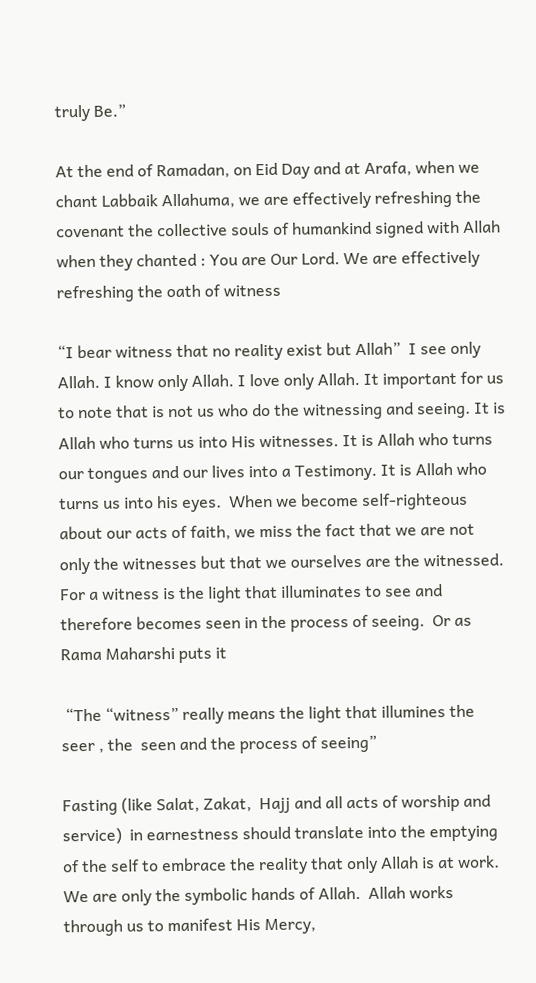truly Be.”

At the end of Ramadan, on Eid Day and at Arafa, when we chant Labbaik Allahuma, we are effectively refreshing the covenant the collective souls of humankind signed with Allah when they chanted : You are Our Lord. We are effectively refreshing the oath of witness

“I bear witness that no reality exist but Allah”  I see only Allah. I know only Allah. I love only Allah. It important for us to note that is not us who do the witnessing and seeing. It is Allah who turns us into His witnesses. It is Allah who turns our tongues and our lives into a Testimony. It is Allah who turns us into his eyes.  When we become self-righteous  about our acts of faith, we miss the fact that we are not only the witnesses but that we ourselves are the witnessed. For a witness is the light that illuminates to see and therefore becomes seen in the process of seeing.  Or as Rama Maharshi puts it

 “The “witness” really means the light that illumines the seer , the  seen and the process of seeing”

Fasting (like Salat, Zakat,  Hajj and all acts of worship and service)  in earnestness should translate into the emptying of the self to embrace the reality that only Allah is at work. We are only the symbolic hands of Allah.  Allah works through us to manifest His Mercy,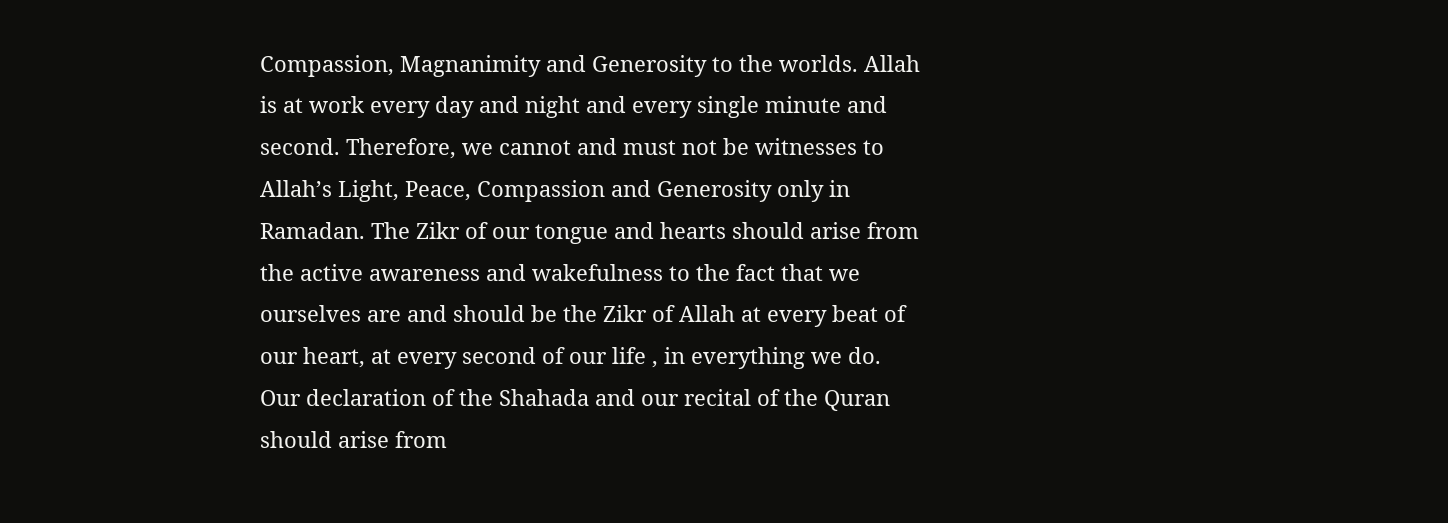Compassion, Magnanimity and Generosity to the worlds. Allah is at work every day and night and every single minute and second. Therefore, we cannot and must not be witnesses to Allah’s Light, Peace, Compassion and Generosity only in Ramadan. The Zikr of our tongue and hearts should arise from the active awareness and wakefulness to the fact that we ourselves are and should be the Zikr of Allah at every beat of our heart, at every second of our life , in everything we do. Our declaration of the Shahada and our recital of the Quran should arise from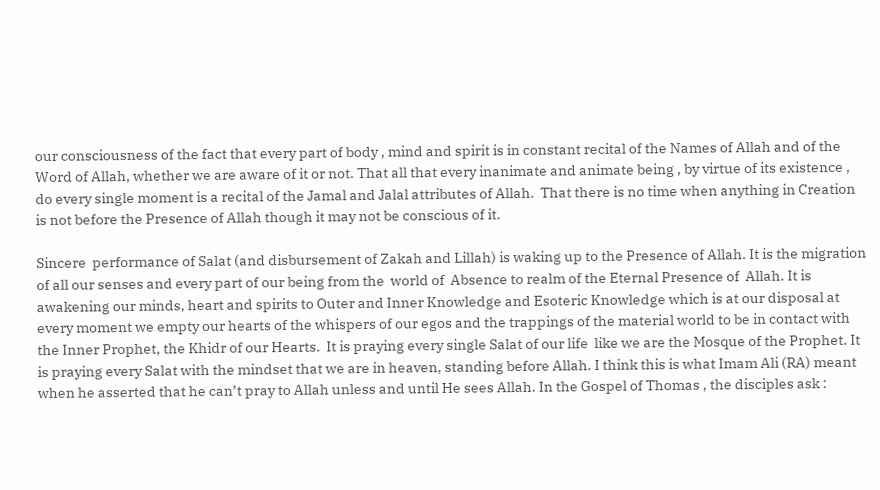our consciousness of the fact that every part of body , mind and spirit is in constant recital of the Names of Allah and of the Word of Allah, whether we are aware of it or not. That all that every inanimate and animate being , by virtue of its existence , do every single moment is a recital of the Jamal and Jalal attributes of Allah.  That there is no time when anything in Creation is not before the Presence of Allah though it may not be conscious of it.

Sincere  performance of Salat (and disbursement of Zakah and Lillah) is waking up to the Presence of Allah. It is the migration of all our senses and every part of our being from the  world of  Absence to realm of the Eternal Presence of  Allah. It is awakening our minds, heart and spirits to Outer and Inner Knowledge and Esoteric Knowledge which is at our disposal at every moment we empty our hearts of the whispers of our egos and the trappings of the material world to be in contact with the Inner Prophet, the Khidr of our Hearts.  It is praying every single Salat of our life  like we are the Mosque of the Prophet. It  is praying every Salat with the mindset that we are in heaven, standing before Allah. I think this is what Imam Ali (RA) meant when he asserted that he can’t pray to Allah unless and until He sees Allah. In the Gospel of Thomas , the disciples ask :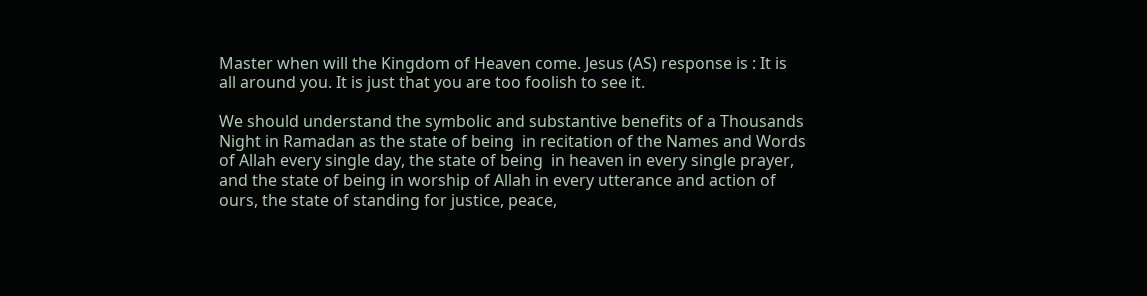Master when will the Kingdom of Heaven come. Jesus (AS) response is : It is all around you. It is just that you are too foolish to see it.

We should understand the symbolic and substantive benefits of a Thousands Night in Ramadan as the state of being  in recitation of the Names and Words of Allah every single day, the state of being  in heaven in every single prayer, and the state of being in worship of Allah in every utterance and action of ours, the state of standing for justice, peace,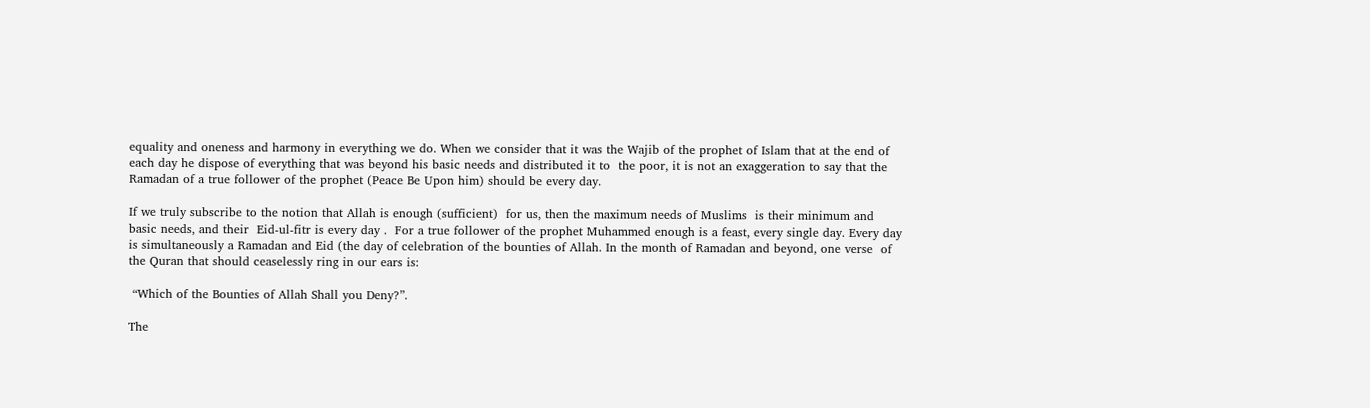equality and oneness and harmony in everything we do. When we consider that it was the Wajib of the prophet of Islam that at the end of each day he dispose of everything that was beyond his basic needs and distributed it to  the poor, it is not an exaggeration to say that the Ramadan of a true follower of the prophet (Peace Be Upon him) should be every day.

If we truly subscribe to the notion that Allah is enough (sufficient)  for us, then the maximum needs of Muslims  is their minimum and basic needs, and their  Eid-ul-fitr is every day .  For a true follower of the prophet Muhammed enough is a feast, every single day. Every day is simultaneously a Ramadan and Eid (the day of celebration of the bounties of Allah. In the month of Ramadan and beyond, one verse  of the Quran that should ceaselessly ring in our ears is:

 “Which of the Bounties of Allah Shall you Deny?”.

The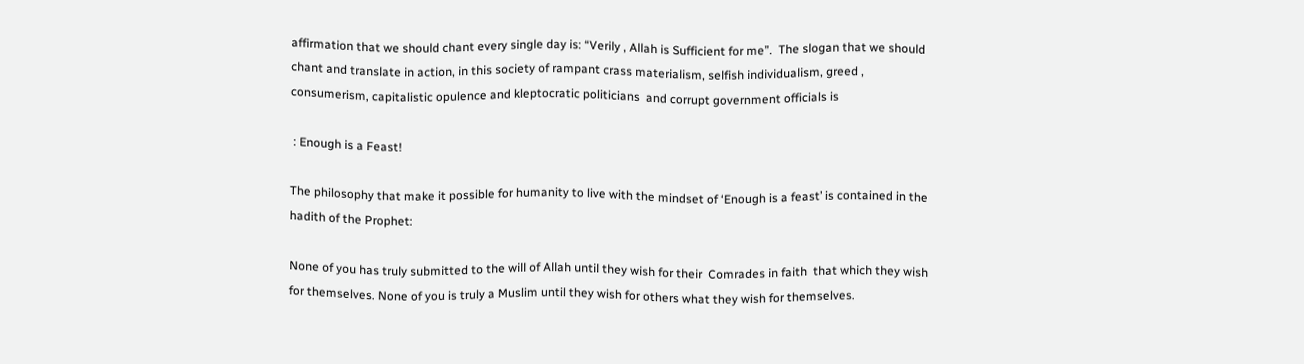affirmation that we should chant every single day is: “Verily , Allah is Sufficient for me”.  The slogan that we should chant and translate in action, in this society of rampant crass materialism, selfish individualism, greed , consumerism, capitalistic opulence and kleptocratic politicians  and corrupt government officials is

 : Enough is a Feast!

The philosophy that make it possible for humanity to live with the mindset of ‘Enough is a feast’ is contained in the hadith of the Prophet:

None of you has truly submitted to the will of Allah until they wish for their  Comrades in faith  that which they wish for themselves. None of you is truly a Muslim until they wish for others what they wish for themselves.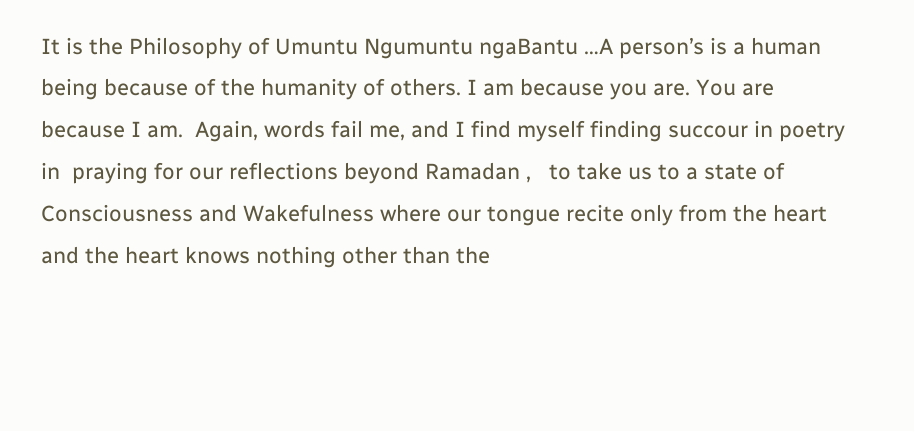It is the Philosophy of Umuntu Ngumuntu ngaBantu …A person’s is a human being because of the humanity of others. I am because you are. You are because I am.  Again, words fail me, and I find myself finding succour in poetry in  praying for our reflections beyond Ramadan ,   to take us to a state of Consciousness and Wakefulness where our tongue recite only from the heart and the heart knows nothing other than the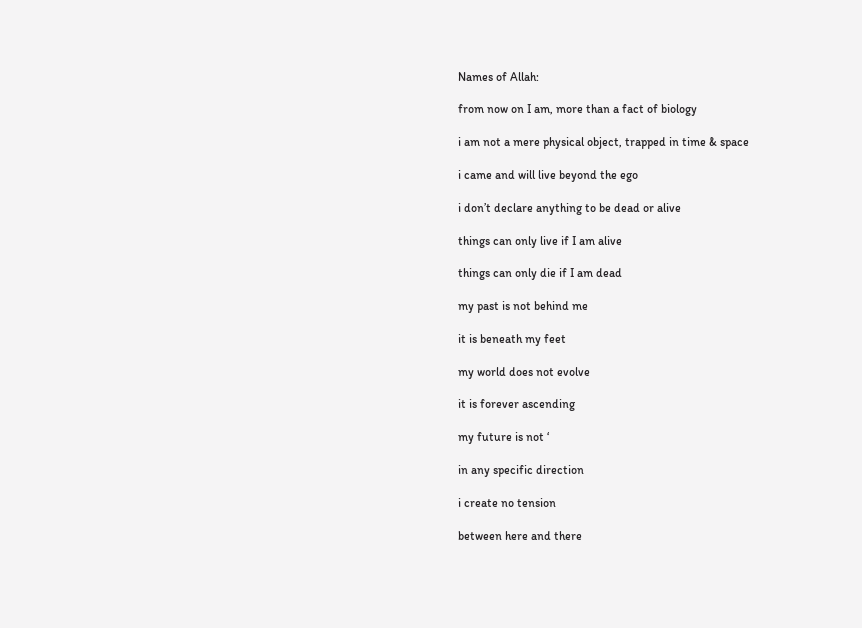Names of Allah:

from now on I am, more than a fact of biology

i am not a mere physical object, trapped in time & space

i came and will live beyond the ego

i don’t declare anything to be dead or alive

things can only live if I am alive

things can only die if I am dead

my past is not behind me

it is beneath my feet

my world does not evolve

it is forever ascending

my future is not ‘

in any specific direction

i create no tension

between here and there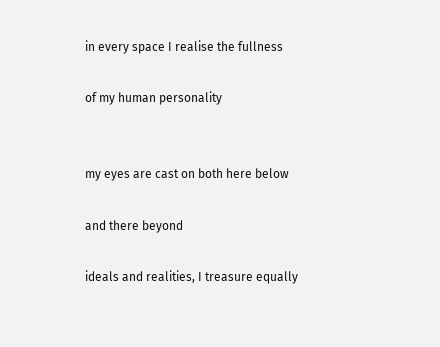in every space I realise the fullness

of my human personality


my eyes are cast on both here below

and there beyond

ideals and realities, I treasure equally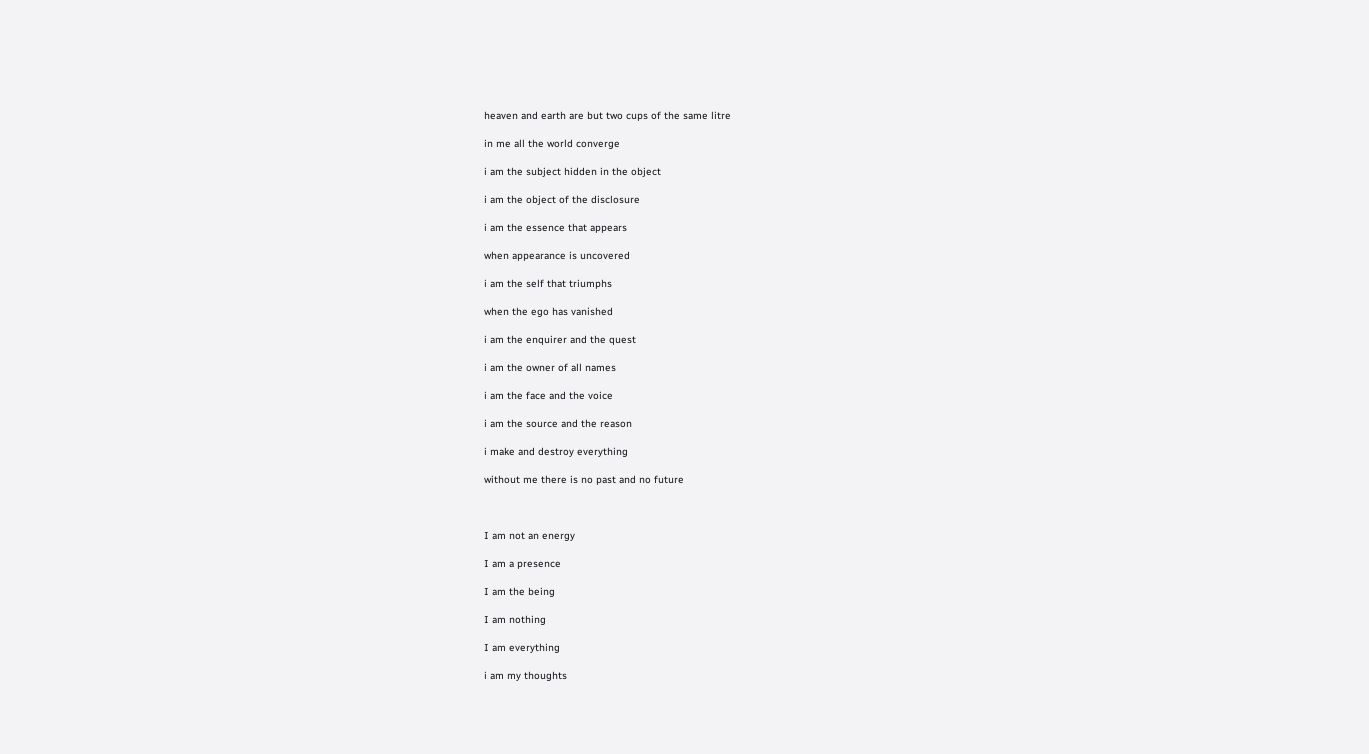heaven and earth are but two cups of the same litre

in me all the world converge

i am the subject hidden in the object

i am the object of the disclosure

i am the essence that appears

when appearance is uncovered

i am the self that triumphs

when the ego has vanished

i am the enquirer and the quest

i am the owner of all names

i am the face and the voice

i am the source and the reason

i make and destroy everything

without me there is no past and no future



I am not an energy

I am a presence

I am the being

I am nothing

I am everything

i am my thoughts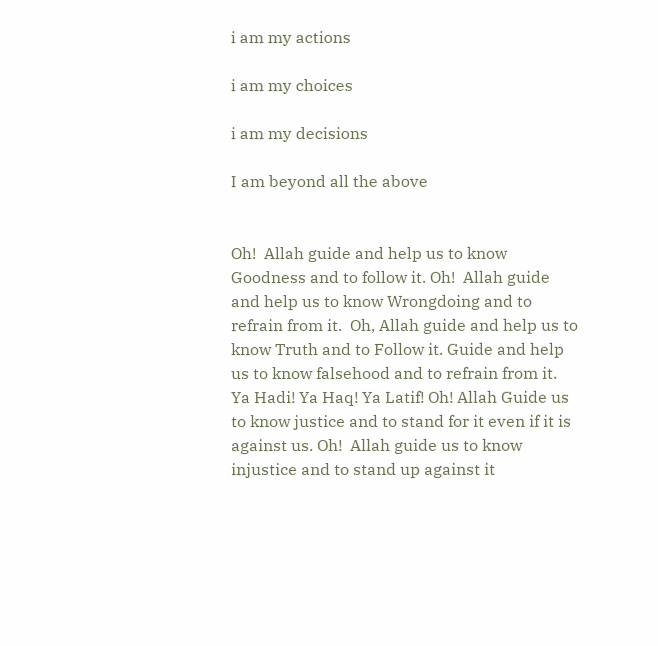i am my actions

i am my choices

i am my decisions

I am beyond all the above


Oh!  Allah guide and help us to know Goodness and to follow it. Oh!  Allah guide and help us to know Wrongdoing and to refrain from it.  Oh, Allah guide and help us to know Truth and to Follow it. Guide and help us to know falsehood and to refrain from it. Ya Hadi! Ya Haq! Ya Latif! Oh! Allah Guide us to know justice and to stand for it even if it is against us. Oh!  Allah guide us to know injustice and to stand up against it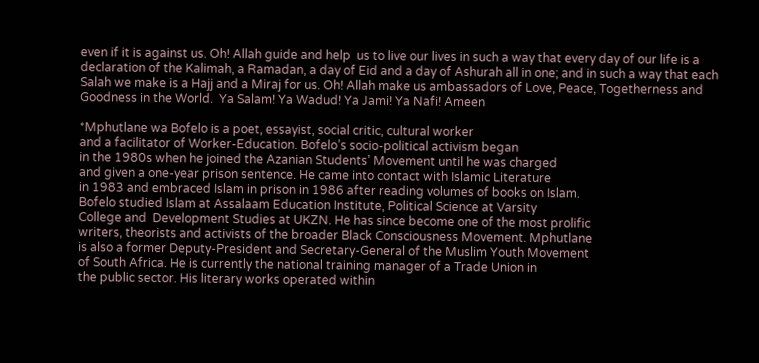even if it is against us. Oh! Allah guide and help  us to live our lives in such a way that every day of our life is a declaration of the Kalimah, a Ramadan, a day of Eid and a day of Ashurah all in one; and in such a way that each Salah we make is a Hajj and a Miraj for us. Oh! Allah make us ambassadors of Love, Peace, Togetherness and Goodness in the World.  Ya Salam! Ya Wadud! Ya Jami! Ya Nafi! Ameen

*Mphutlane wa Bofelo is a poet, essayist, social critic, cultural worker
and a facilitator of Worker-Education. Bofelo’s socio-political activism began
in the 1980s when he joined the Azanian Students’ Movement until he was charged
and given a one-year prison sentence. He came into contact with Islamic Literature
in 1983 and embraced Islam in prison in 1986 after reading volumes of books on Islam.
Bofelo studied Islam at Assalaam Education Institute, Political Science at Varsity
College and  Development Studies at UKZN. He has since become one of the most prolific
writers, theorists and activists of the broader Black Consciousness Movement. Mphutlane
is also a former Deputy-President and Secretary-General of the Muslim Youth Movement
of South Africa. He is currently the national training manager of a Trade Union in
the public sector. His literary works operated within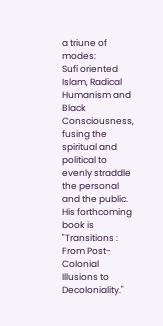a triune of modes:
Sufi oriented Islam, Radical Humanism and Black Consciousness, fusing the
spiritual and political to evenly straddle the personal and the public.
His forthcoming book is "Transitions : From Post-Colonial Illusions to Decoloniality."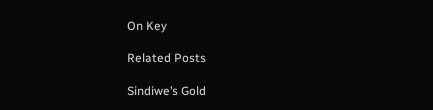On Key

Related Posts

Sindiwe’s Gold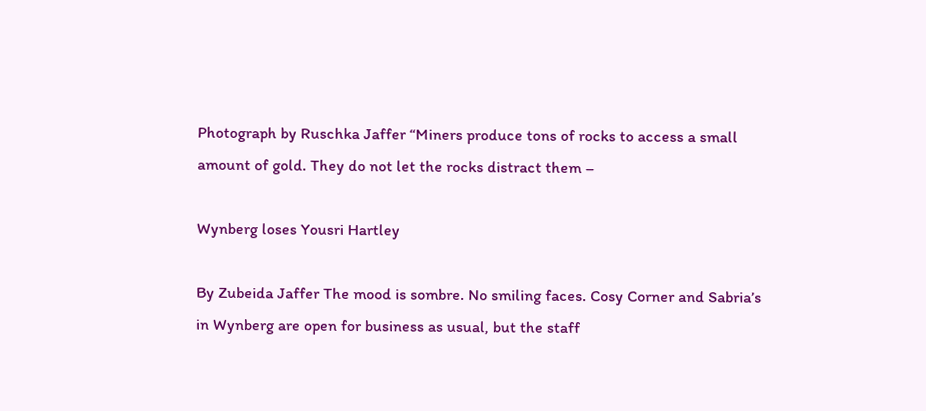Photograph by Ruschka Jaffer “Miners produce tons of rocks to access a small amount of gold. They do not let the rocks distract them –

Wynberg loses Yousri Hartley

By Zubeida Jaffer The mood is sombre. No smiling faces. Cosy Corner and Sabria’s in Wynberg are open for business as usual, but the staff